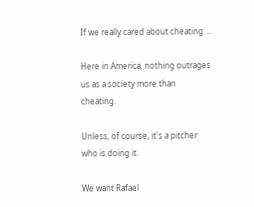If we really cared about cheating ...

Here in America, nothing outrages us as a society more than cheating.

Unless, of course, it's a pitcher who is doing it.

We want Rafael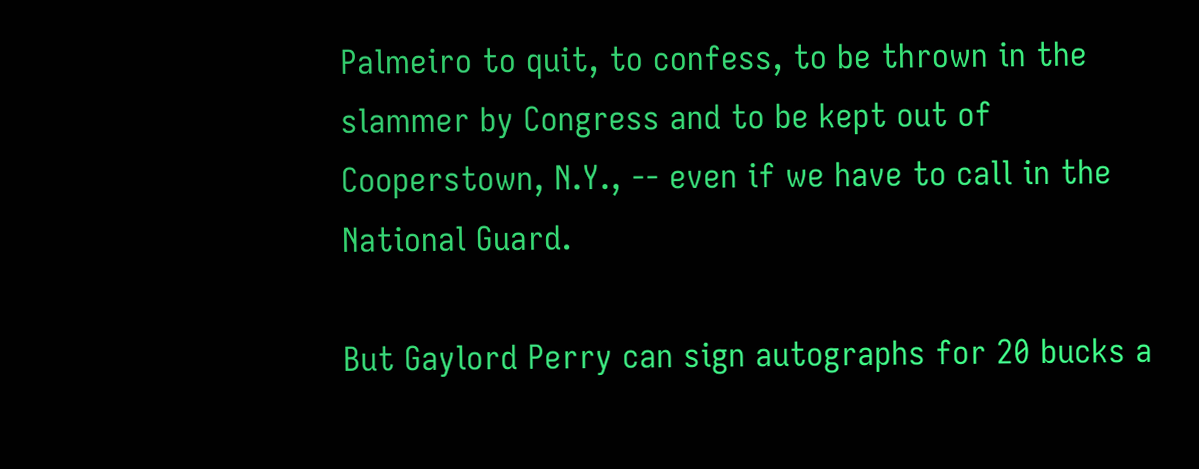Palmeiro to quit, to confess, to be thrown in the slammer by Congress and to be kept out of Cooperstown, N.Y., -- even if we have to call in the National Guard.

But Gaylord Perry can sign autographs for 20 bucks a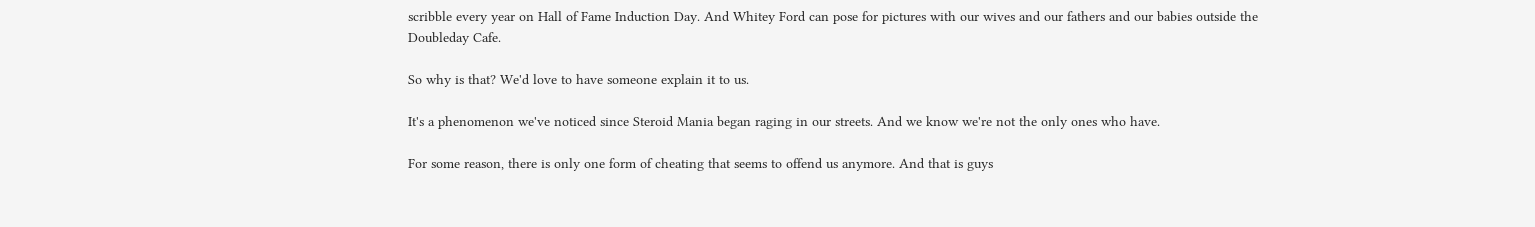scribble every year on Hall of Fame Induction Day. And Whitey Ford can pose for pictures with our wives and our fathers and our babies outside the Doubleday Cafe.

So why is that? We'd love to have someone explain it to us.

It's a phenomenon we've noticed since Steroid Mania began raging in our streets. And we know we're not the only ones who have.

For some reason, there is only one form of cheating that seems to offend us anymore. And that is guys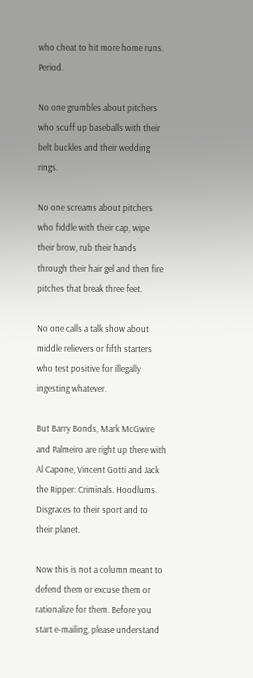who cheat to hit more home runs. Period.

No one grumbles about pitchers who scuff up baseballs with their belt buckles and their wedding rings.

No one screams about pitchers who fiddle with their cap, wipe their brow, rub their hands through their hair gel and then fire pitches that break three feet.

No one calls a talk show about middle relievers or fifth starters who test positive for illegally ingesting whatever.

But Barry Bonds, Mark McGwire and Palmeiro are right up there with Al Capone, Vincent Gotti and Jack the Ripper: Criminals. Hoodlums. Disgraces to their sport and to their planet.

Now this is not a column meant to defend them or excuse them or rationalize for them. Before you start e-mailing, please understand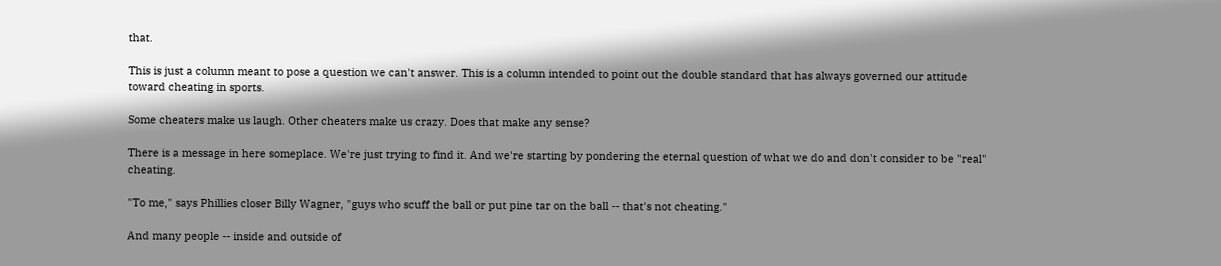that.

This is just a column meant to pose a question we can't answer. This is a column intended to point out the double standard that has always governed our attitude toward cheating in sports.

Some cheaters make us laugh. Other cheaters make us crazy. Does that make any sense?

There is a message in here someplace. We're just trying to find it. And we're starting by pondering the eternal question of what we do and don't consider to be "real" cheating.

"To me," says Phillies closer Billy Wagner, "guys who scuff the ball or put pine tar on the ball -- that's not cheating."

And many people -- inside and outside of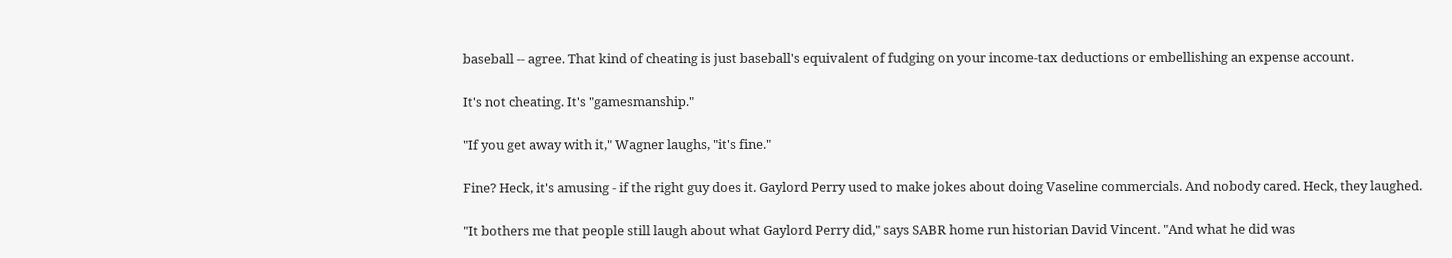baseball -- agree. That kind of cheating is just baseball's equivalent of fudging on your income-tax deductions or embellishing an expense account.

It's not cheating. It's "gamesmanship."

"If you get away with it," Wagner laughs, "it's fine."

Fine? Heck, it's amusing - if the right guy does it. Gaylord Perry used to make jokes about doing Vaseline commercials. And nobody cared. Heck, they laughed.

"It bothers me that people still laugh about what Gaylord Perry did," says SABR home run historian David Vincent. "And what he did was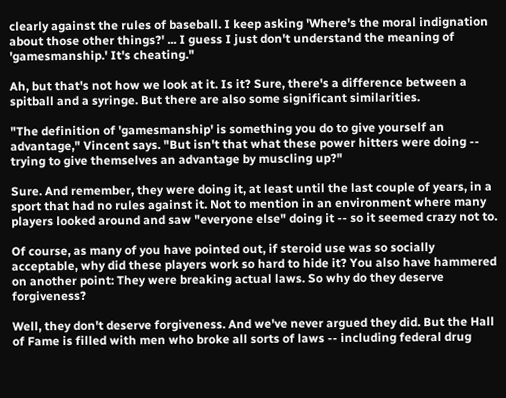clearly against the rules of baseball. I keep asking 'Where's the moral indignation about those other things?' ... I guess I just don't understand the meaning of 'gamesmanship.' It's cheating."

Ah, but that's not how we look at it. Is it? Sure, there's a difference between a spitball and a syringe. But there are also some significant similarities.

"The definition of 'gamesmanship' is something you do to give yourself an advantage," Vincent says. "But isn't that what these power hitters were doing -- trying to give themselves an advantage by muscling up?"

Sure. And remember, they were doing it, at least until the last couple of years, in a sport that had no rules against it. Not to mention in an environment where many players looked around and saw "everyone else" doing it -- so it seemed crazy not to.

Of course, as many of you have pointed out, if steroid use was so socially acceptable, why did these players work so hard to hide it? You also have hammered on another point: They were breaking actual laws. So why do they deserve forgiveness?

Well, they don't deserve forgiveness. And we've never argued they did. But the Hall of Fame is filled with men who broke all sorts of laws -- including federal drug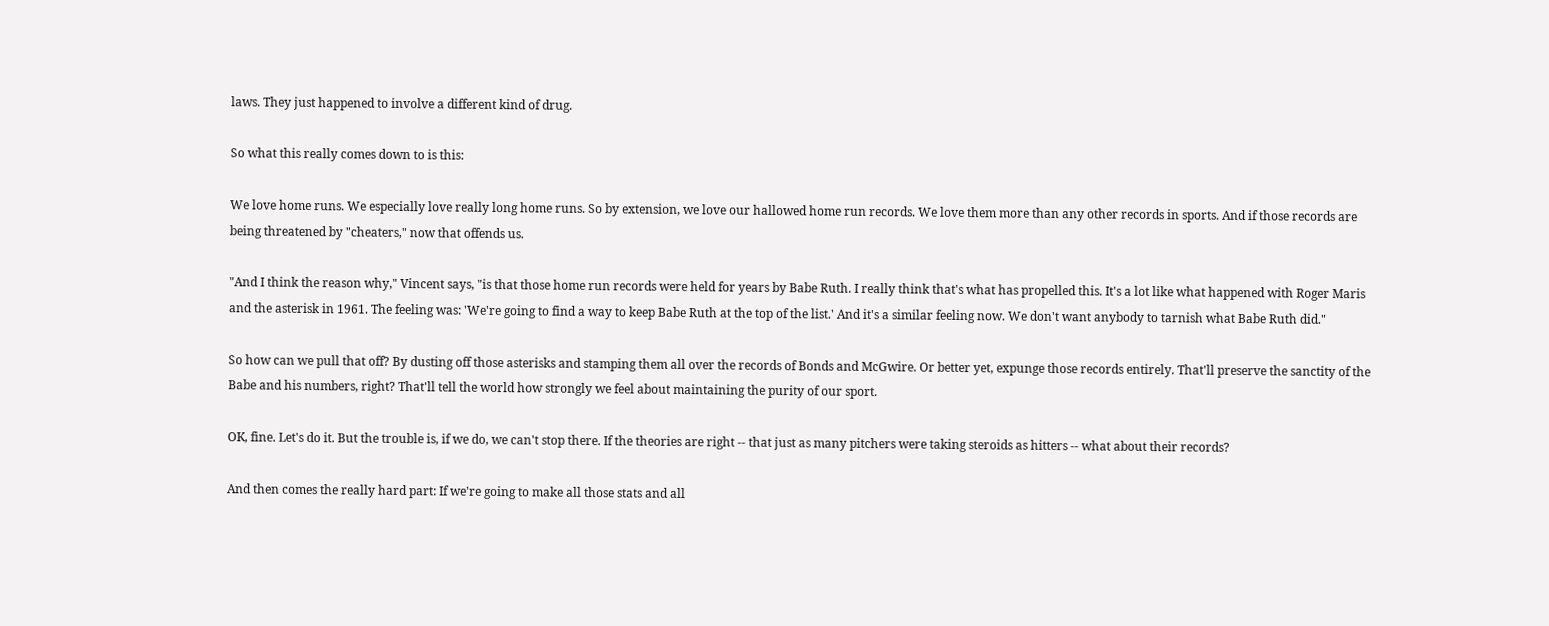laws. They just happened to involve a different kind of drug.

So what this really comes down to is this:

We love home runs. We especially love really long home runs. So by extension, we love our hallowed home run records. We love them more than any other records in sports. And if those records are being threatened by "cheaters," now that offends us.

"And I think the reason why," Vincent says, "is that those home run records were held for years by Babe Ruth. I really think that's what has propelled this. It's a lot like what happened with Roger Maris and the asterisk in 1961. The feeling was: 'We're going to find a way to keep Babe Ruth at the top of the list.' And it's a similar feeling now. We don't want anybody to tarnish what Babe Ruth did."

So how can we pull that off? By dusting off those asterisks and stamping them all over the records of Bonds and McGwire. Or better yet, expunge those records entirely. That'll preserve the sanctity of the Babe and his numbers, right? That'll tell the world how strongly we feel about maintaining the purity of our sport.

OK, fine. Let's do it. But the trouble is, if we do, we can't stop there. If the theories are right -- that just as many pitchers were taking steroids as hitters -- what about their records?

And then comes the really hard part: If we're going to make all those stats and all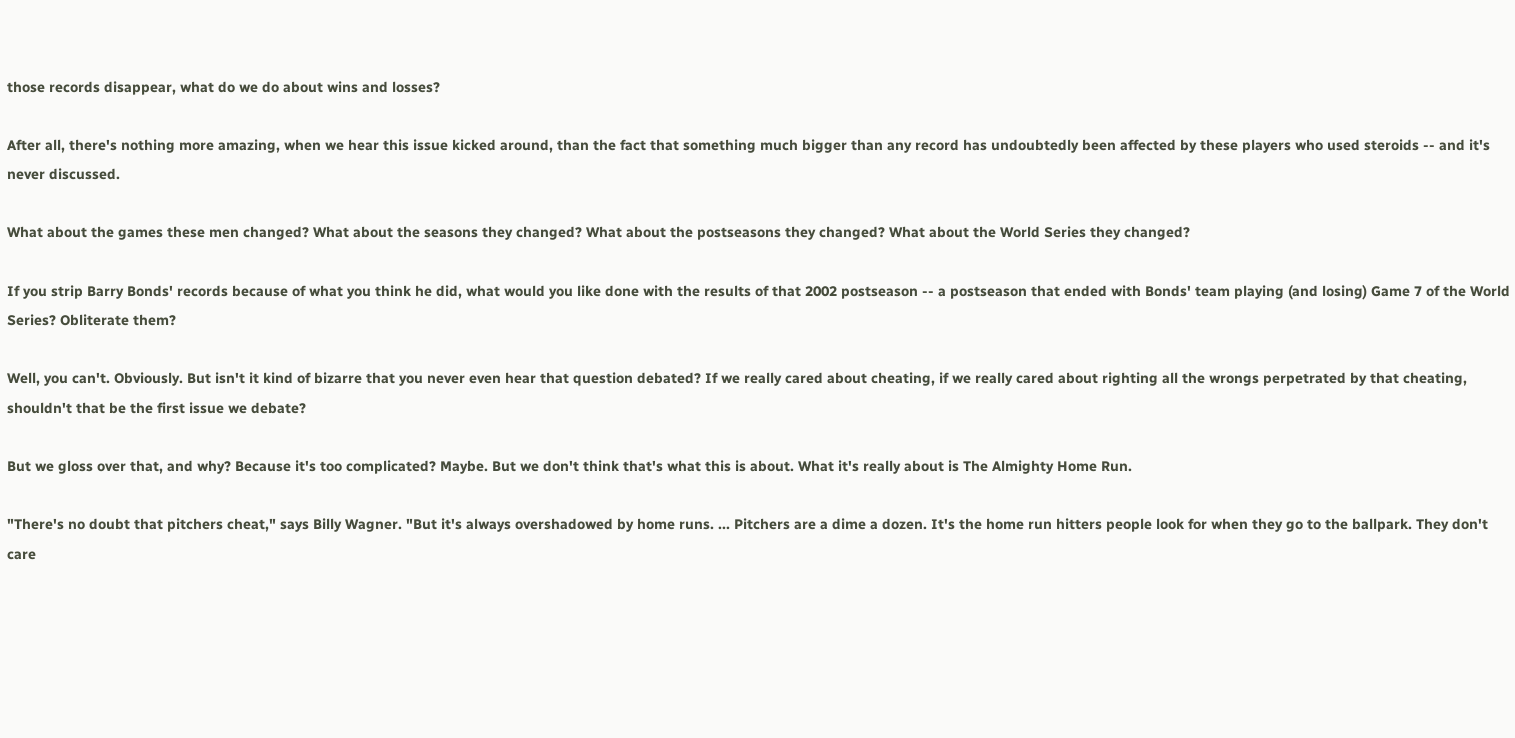those records disappear, what do we do about wins and losses?

After all, there's nothing more amazing, when we hear this issue kicked around, than the fact that something much bigger than any record has undoubtedly been affected by these players who used steroids -- and it's never discussed.

What about the games these men changed? What about the seasons they changed? What about the postseasons they changed? What about the World Series they changed?

If you strip Barry Bonds' records because of what you think he did, what would you like done with the results of that 2002 postseason -- a postseason that ended with Bonds' team playing (and losing) Game 7 of the World Series? Obliterate them?

Well, you can't. Obviously. But isn't it kind of bizarre that you never even hear that question debated? If we really cared about cheating, if we really cared about righting all the wrongs perpetrated by that cheating, shouldn't that be the first issue we debate?

But we gloss over that, and why? Because it's too complicated? Maybe. But we don't think that's what this is about. What it's really about is The Almighty Home Run.

"There's no doubt that pitchers cheat," says Billy Wagner. "But it's always overshadowed by home runs. ... Pitchers are a dime a dozen. It's the home run hitters people look for when they go to the ballpark. They don't care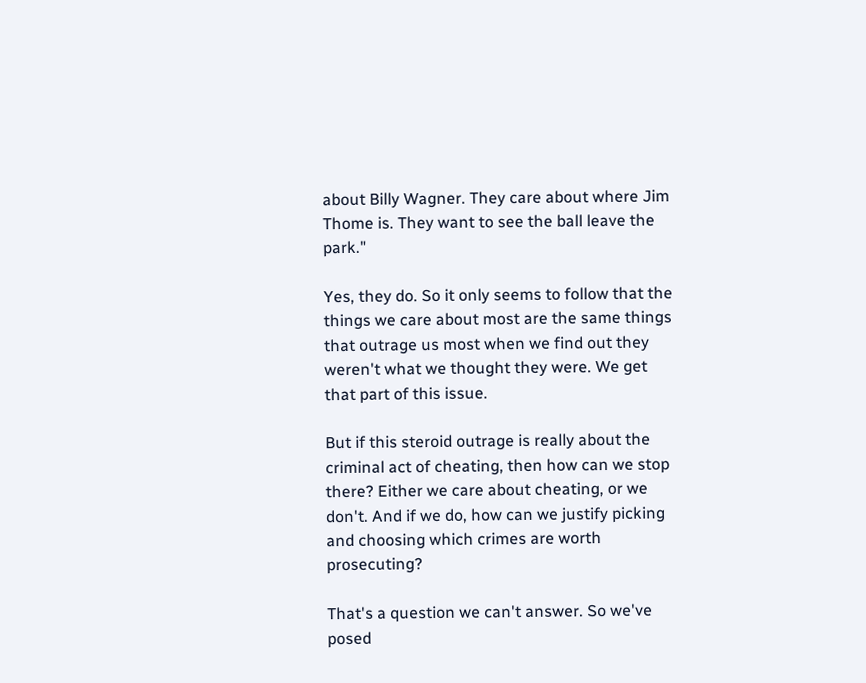about Billy Wagner. They care about where Jim Thome is. They want to see the ball leave the park."

Yes, they do. So it only seems to follow that the things we care about most are the same things that outrage us most when we find out they weren't what we thought they were. We get that part of this issue.

But if this steroid outrage is really about the criminal act of cheating, then how can we stop there? Either we care about cheating, or we don't. And if we do, how can we justify picking and choosing which crimes are worth prosecuting?

That's a question we can't answer. So we've posed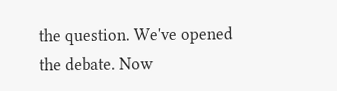the question. We've opened the debate. Now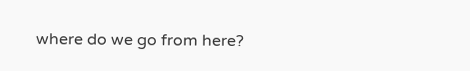where do we go from here?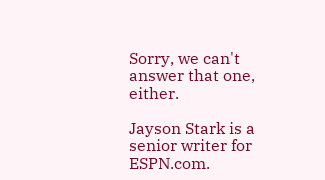Sorry, we can't answer that one, either.

Jayson Stark is a senior writer for ESPN.com.